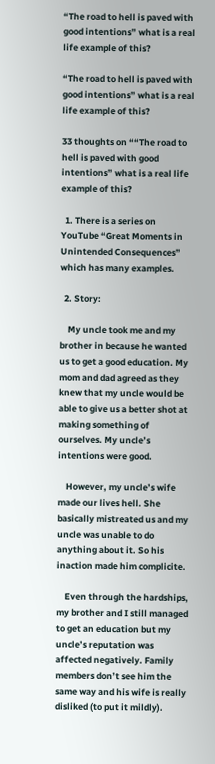“The road to hell is paved with good intentions” what is a real life example of this?

“The road to hell is paved with good intentions” what is a real life example of this?

33 thoughts on ““The road to hell is paved with good intentions” what is a real life example of this?

  1. There is a series on YouTube “Great Moments in Unintended Consequences” which has many examples.

  2. Story:

    My uncle took me and my brother in because he wanted us to get a good education. My mom and dad agreed as they knew that my uncle would be able to give us a better shot at making something of ourselves. My uncle’s intentions were good.

    However, my uncle’s wife made our lives hell. She basically mistreated us and my uncle was unable to do anything about it. So his inaction made him complicite.

    Even through the hardships, my brother and I still managed to get an education but my uncle’s reputation was affected negatively. Family members don’t see him the same way and his wife is really disliked (to put it mildly).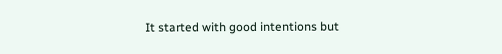It started with good intentions but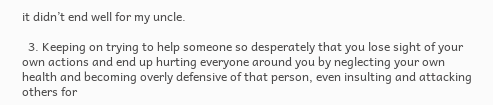it didn’t end well for my uncle.

  3. Keeping on trying to help someone so desperately that you lose sight of your own actions and end up hurting everyone around you by neglecting your own health and becoming overly defensive of that person, even insulting and attacking others for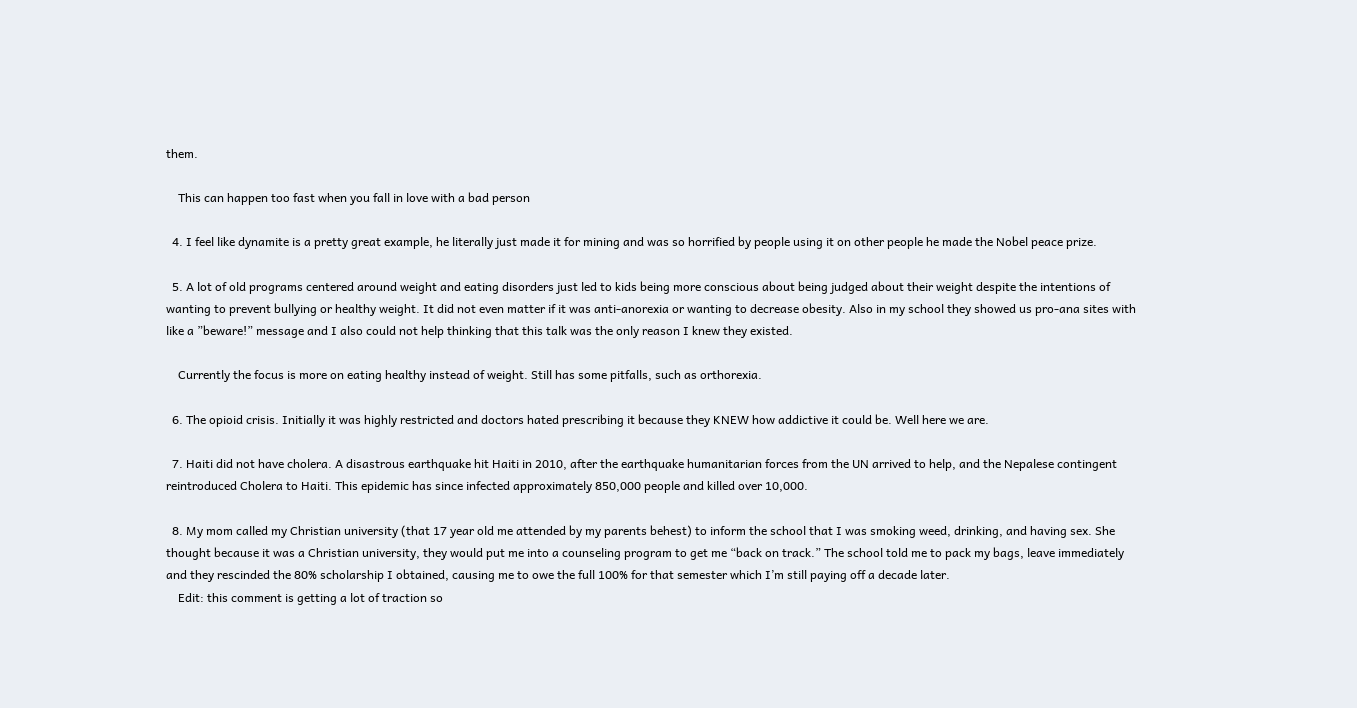them.

    This can happen too fast when you fall in love with a bad person

  4. I feel like dynamite is a pretty great example, he literally just made it for mining and was so horrified by people using it on other people he made the Nobel peace prize.

  5. A lot of old programs centered around weight and eating disorders just led to kids being more conscious about being judged about their weight despite the intentions of wanting to prevent bullying or healthy weight. It did not even matter if it was anti-anorexia or wanting to decrease obesity. Also in my school they showed us pro-ana sites with like a ”beware!” message and I also could not help thinking that this talk was the only reason I knew they existed.

    Currently the focus is more on eating healthy instead of weight. Still has some pitfalls, such as orthorexia.

  6. The opioid crisis. Initially it was highly restricted and doctors hated prescribing it because they KNEW how addictive it could be. Well here we are.

  7. Haiti did not have cholera. A disastrous earthquake hit Haiti in 2010, after the earthquake humanitarian forces from the UN arrived to help, and the Nepalese contingent reintroduced Cholera to Haiti. This epidemic has since infected approximately 850,000 people and killed over 10,000.

  8. My mom called my Christian university (that 17 year old me attended by my parents behest) to inform the school that I was smoking weed, drinking, and having sex. She thought because it was a Christian university, they would put me into a counseling program to get me “back on track.” The school told me to pack my bags, leave immediately and they rescinded the 80% scholarship I obtained, causing me to owe the full 100% for that semester which I’m still paying off a decade later.
    Edit: this comment is getting a lot of traction so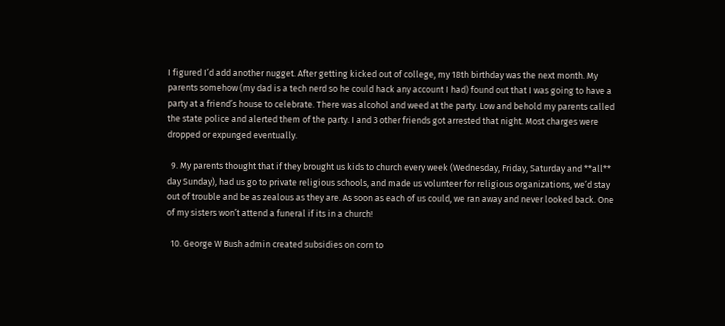I figured I’d add another nugget. After getting kicked out of college, my 18th birthday was the next month. My parents somehow (my dad is a tech nerd so he could hack any account I had) found out that I was going to have a party at a friend’s house to celebrate. There was alcohol and weed at the party. Low and behold my parents called the state police and alerted them of the party. I and 3 other friends got arrested that night. Most charges were dropped or expunged eventually.

  9. My parents thought that if they brought us kids to church every week (Wednesday, Friday, Saturday and **all** day Sunday), had us go to private religious schools, and made us volunteer for religious organizations, we’d stay out of trouble and be as zealous as they are. As soon as each of us could, we ran away and never looked back. One of my sisters won’t attend a funeral if its in a church!

  10. George W Bush admin created subsidies on corn to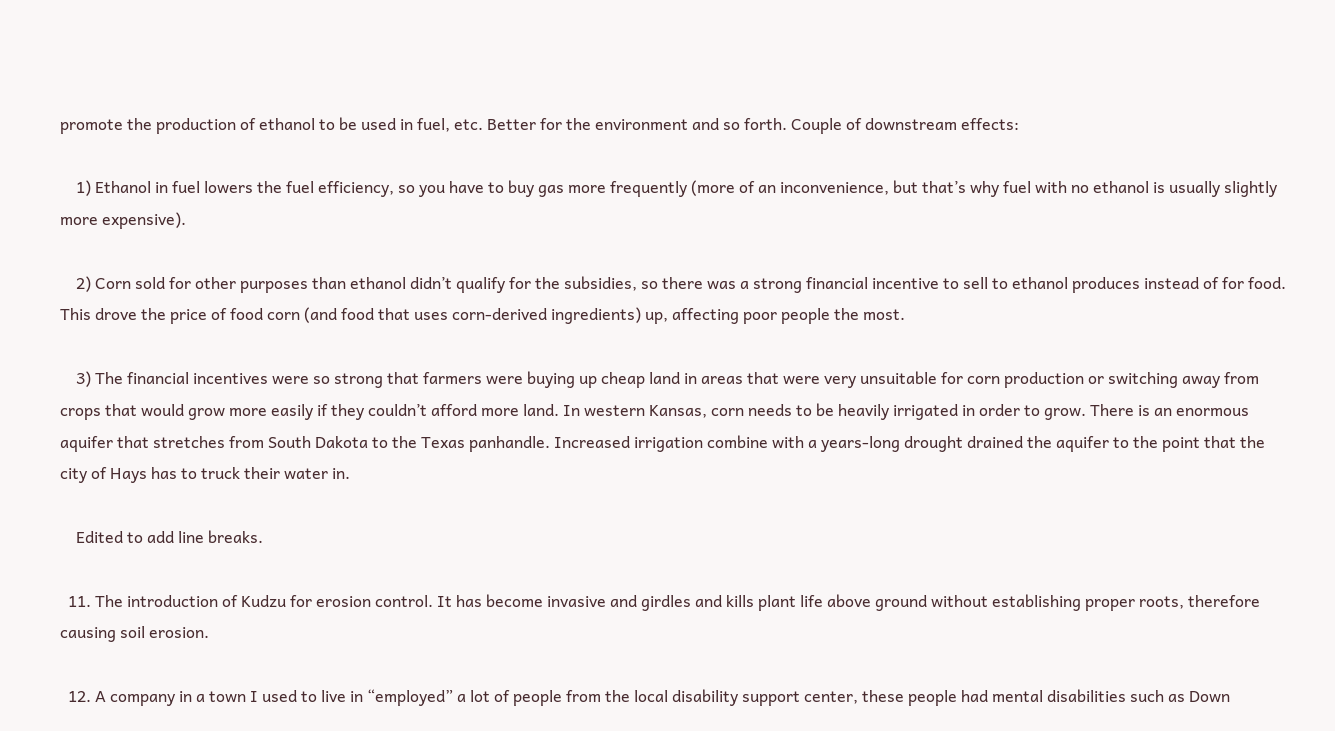promote the production of ethanol to be used in fuel, etc. Better for the environment and so forth. Couple of downstream effects:

    1) Ethanol in fuel lowers the fuel efficiency, so you have to buy gas more frequently (more of an inconvenience, but that’s why fuel with no ethanol is usually slightly more expensive).

    2) Corn sold for other purposes than ethanol didn’t qualify for the subsidies, so there was a strong financial incentive to sell to ethanol produces instead of for food. This drove the price of food corn (and food that uses corn-derived ingredients) up, affecting poor people the most.

    3) The financial incentives were so strong that farmers were buying up cheap land in areas that were very unsuitable for corn production or switching away from crops that would grow more easily if they couldn’t afford more land. In western Kansas, corn needs to be heavily irrigated in order to grow. There is an enormous aquifer that stretches from South Dakota to the Texas panhandle. Increased irrigation combine with a years-long drought drained the aquifer to the point that the city of Hays has to truck their water in.

    Edited to add line breaks.

  11. The introduction of Kudzu for erosion control. It has become invasive and girdles and kills plant life above ground without establishing proper roots, therefore causing soil erosion.

  12. A company in a town I used to live in “employed” a lot of people from the local disability support center, these people had mental disabilities such as Down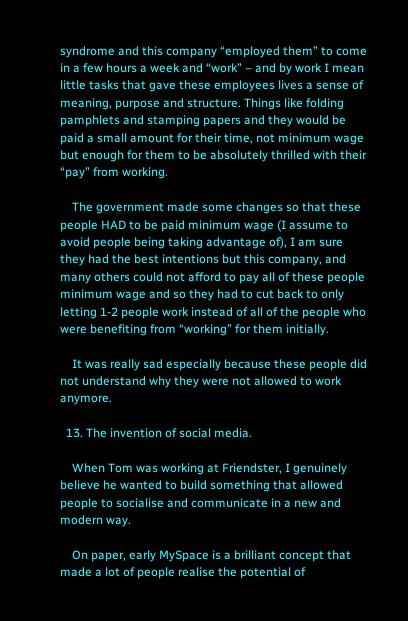syndrome and this company “employed them” to come in a few hours a week and “work” – and by work I mean little tasks that gave these employees lives a sense of meaning, purpose and structure. Things like folding pamphlets and stamping papers and they would be paid a small amount for their time, not minimum wage but enough for them to be absolutely thrilled with their “pay” from working.

    The government made some changes so that these people HAD to be paid minimum wage (I assume to avoid people being taking advantage of), I am sure they had the best intentions but this company, and many others could not afford to pay all of these people minimum wage and so they had to cut back to only letting 1-2 people work instead of all of the people who were benefiting from “working” for them initially.

    It was really sad especially because these people did not understand why they were not allowed to work anymore.

  13. The invention of social media.

    When Tom was working at Friendster, I genuinely believe he wanted to build something that allowed people to socialise and communicate in a new and modern way.

    On paper, early MySpace is a brilliant concept that made a lot of people realise the potential of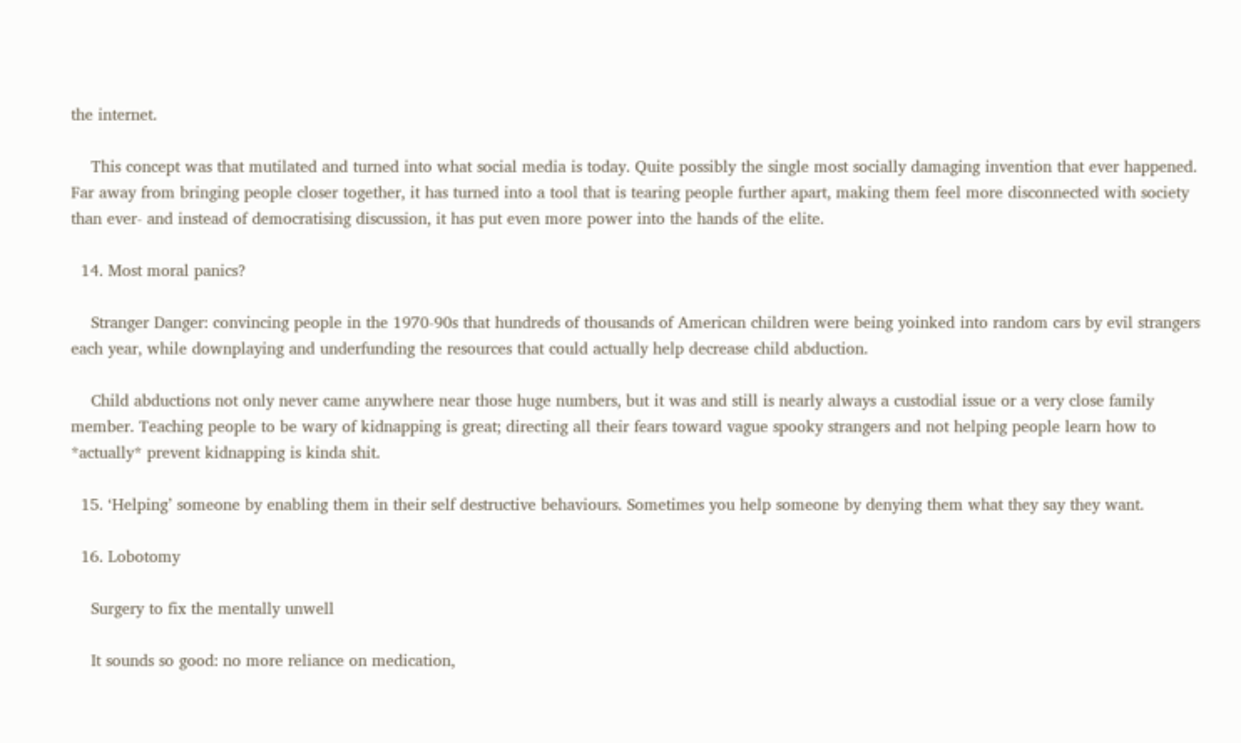the internet.

    This concept was that mutilated and turned into what social media is today. Quite possibly the single most socially damaging invention that ever happened. Far away from bringing people closer together, it has turned into a tool that is tearing people further apart, making them feel more disconnected with society than ever- and instead of democratising discussion, it has put even more power into the hands of the elite.

  14. Most moral panics?

    Stranger Danger: convincing people in the 1970-90s that hundreds of thousands of American children were being yoinked into random cars by evil strangers each year, while downplaying and underfunding the resources that could actually help decrease child abduction.

    Child abductions not only never came anywhere near those huge numbers, but it was and still is nearly always a custodial issue or a very close family member. Teaching people to be wary of kidnapping is great; directing all their fears toward vague spooky strangers and not helping people learn how to *actually* prevent kidnapping is kinda shit.

  15. ‘Helping’ someone by enabling them in their self destructive behaviours. Sometimes you help someone by denying them what they say they want.

  16. Lobotomy

    Surgery to fix the mentally unwell

    It sounds so good: no more reliance on medication,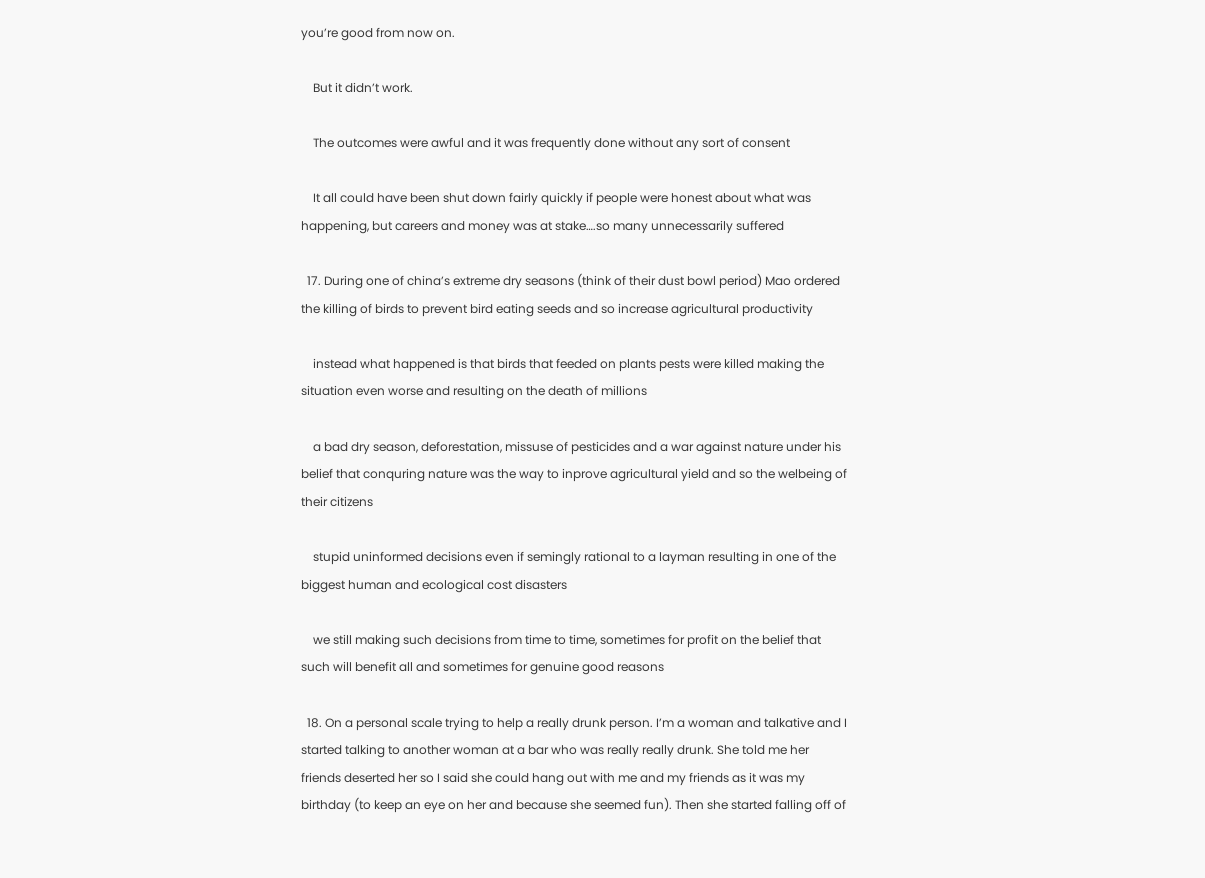you’re good from now on.

    But it didn’t work.

    The outcomes were awful and it was frequently done without any sort of consent

    It all could have been shut down fairly quickly if people were honest about what was happening, but careers and money was at stake….so many unnecessarily suffered

  17. During one of china’s extreme dry seasons (think of their dust bowl period) Mao ordered the killing of birds to prevent bird eating seeds and so increase agricultural productivity

    instead what happened is that birds that feeded on plants pests were killed making the situation even worse and resulting on the death of millions

    a bad dry season, deforestation, missuse of pesticides and a war against nature under his belief that conquring nature was the way to inprove agricultural yield and so the welbeing of their citizens

    stupid uninformed decisions even if semingly rational to a layman resulting in one of the biggest human and ecological cost disasters

    we still making such decisions from time to time, sometimes for profit on the belief that such will benefit all and sometimes for genuine good reasons

  18. On a personal scale trying to help a really drunk person. I’m a woman and talkative and I started talking to another woman at a bar who was really really drunk. She told me her friends deserted her so I said she could hang out with me and my friends as it was my birthday (to keep an eye on her and because she seemed fun). Then she started falling off of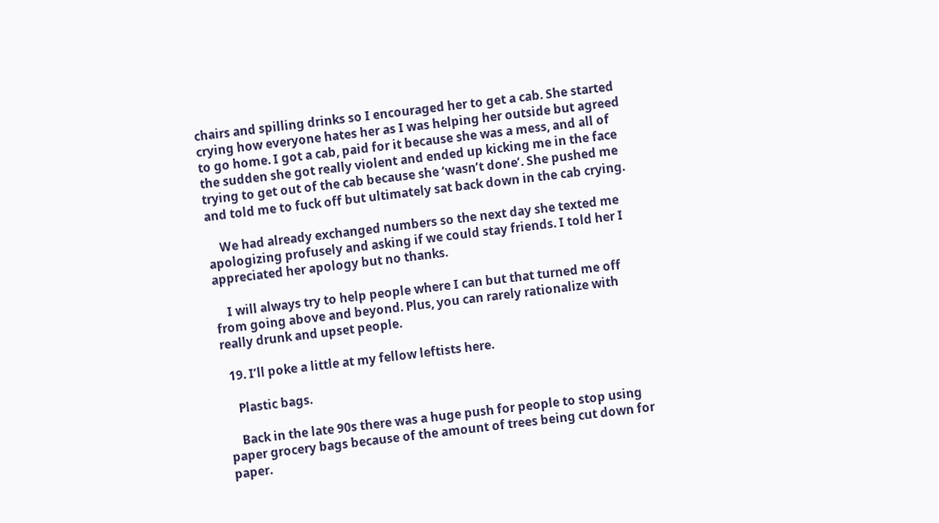chairs and spilling drinks so I encouraged her to get a cab. She started crying how everyone hates her as I was helping her outside but agreed to go home. I got a cab, paid for it because she was a mess, and all of the sudden she got really violent and ended up kicking me in the face trying to get out of the cab because she ‘wasn’t done’. She pushed me and told me to fuck off but ultimately sat back down in the cab crying.

    We had already exchanged numbers so the next day she texted me apologizing profusely and asking if we could stay friends. I told her I appreciated her apology but no thanks.

    I will always try to help people where I can but that turned me off from going above and beyond. Plus, you can rarely rationalize with really drunk and upset people.

  19. I’ll poke a little at my fellow leftists here.

    Plastic bags.

    Back in the late 90s there was a huge push for people to stop using paper grocery bags because of the amount of trees being cut down for paper.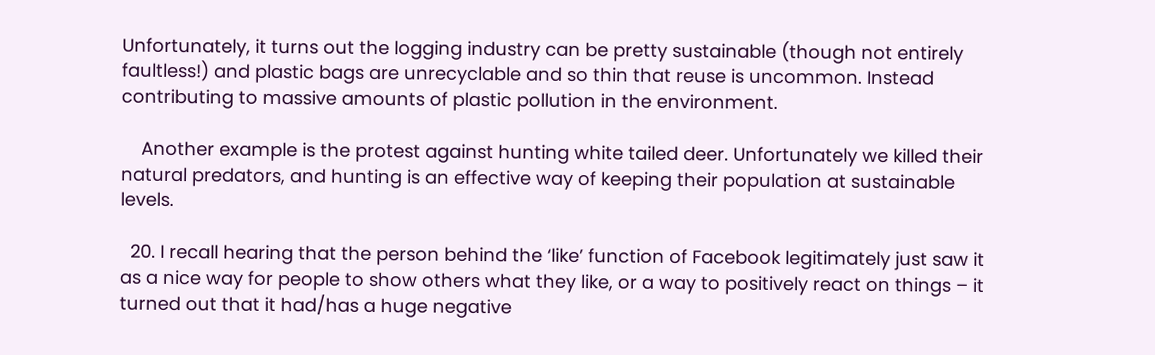Unfortunately, it turns out the logging industry can be pretty sustainable (though not entirely faultless!) and plastic bags are unrecyclable and so thin that reuse is uncommon. Instead contributing to massive amounts of plastic pollution in the environment.

    Another example is the protest against hunting white tailed deer. Unfortunately we killed their natural predators, and hunting is an effective way of keeping their population at sustainable levels.

  20. I recall hearing that the person behind the ‘like’ function of Facebook legitimately just saw it as a nice way for people to show others what they like, or a way to positively react on things – it turned out that it had/has a huge negative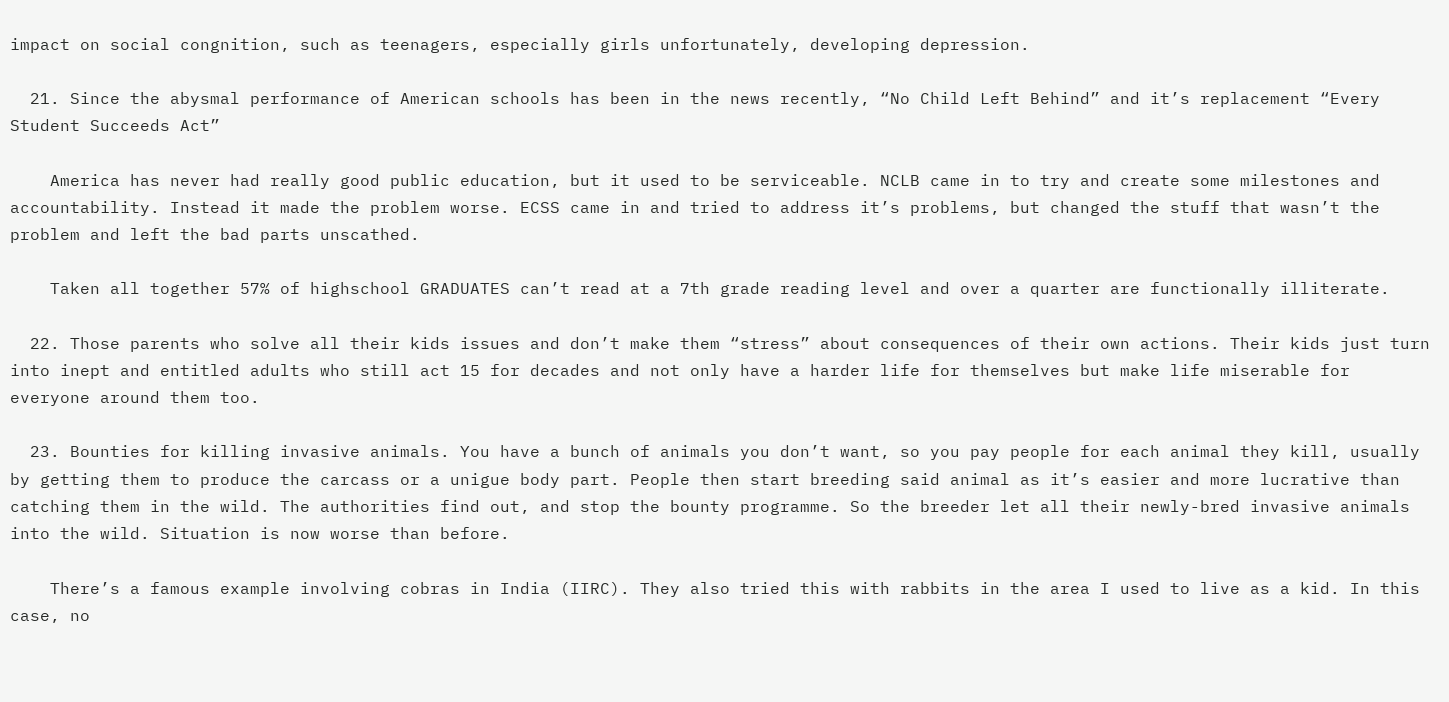impact on social congnition, such as teenagers, especially girls unfortunately, developing depression.

  21. Since the abysmal performance of American schools has been in the news recently, “No Child Left Behind” and it’s replacement “Every Student Succeeds Act”

    America has never had really good public education, but it used to be serviceable. NCLB came in to try and create some milestones and accountability. Instead it made the problem worse. ECSS came in and tried to address it’s problems, but changed the stuff that wasn’t the problem and left the bad parts unscathed.

    Taken all together 57% of highschool GRADUATES can’t read at a 7th grade reading level and over a quarter are functionally illiterate.

  22. Those parents who solve all their kids issues and don’t make them “stress” about consequences of their own actions. Their kids just turn into inept and entitled adults who still act 15 for decades and not only have a harder life for themselves but make life miserable for everyone around them too.

  23. Bounties for killing invasive animals. You have a bunch of animals you don’t want, so you pay people for each animal they kill, usually by getting them to produce the carcass or a unigue body part. People then start breeding said animal as it’s easier and more lucrative than catching them in the wild. The authorities find out, and stop the bounty programme. So the breeder let all their newly-bred invasive animals into the wild. Situation is now worse than before.

    There’s a famous example involving cobras in India (IIRC). They also tried this with rabbits in the area I used to live as a kid. In this case, no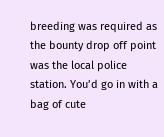breeding was required as the bounty drop off point was the local police station. You’d go in with a bag of cute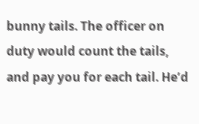bunny tails. The officer on duty would count the tails, and pay you for each tail. He’d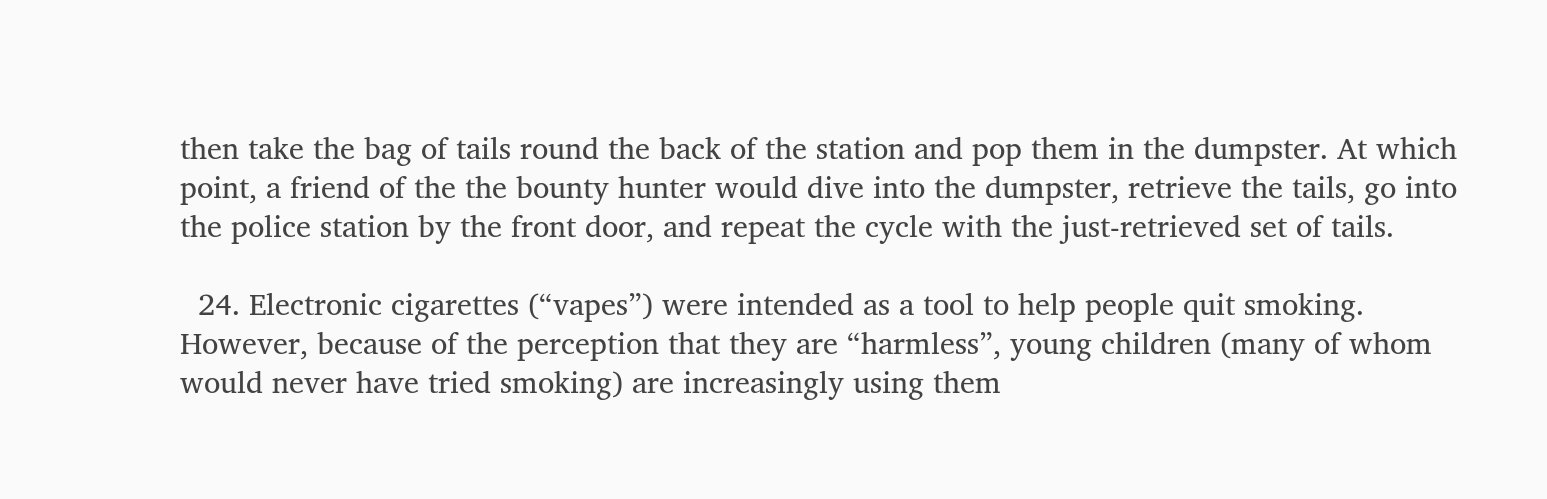then take the bag of tails round the back of the station and pop them in the dumpster. At which point, a friend of the the bounty hunter would dive into the dumpster, retrieve the tails, go into the police station by the front door, and repeat the cycle with the just-retrieved set of tails.

  24. Electronic cigarettes (“vapes”) were intended as a tool to help people quit smoking. However, because of the perception that they are “harmless”, young children (many of whom would never have tried smoking) are increasingly using them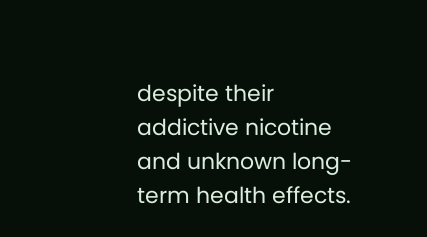despite their addictive nicotine and unknown long-term health effects.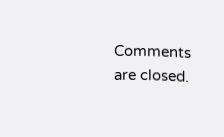Comments are closed.